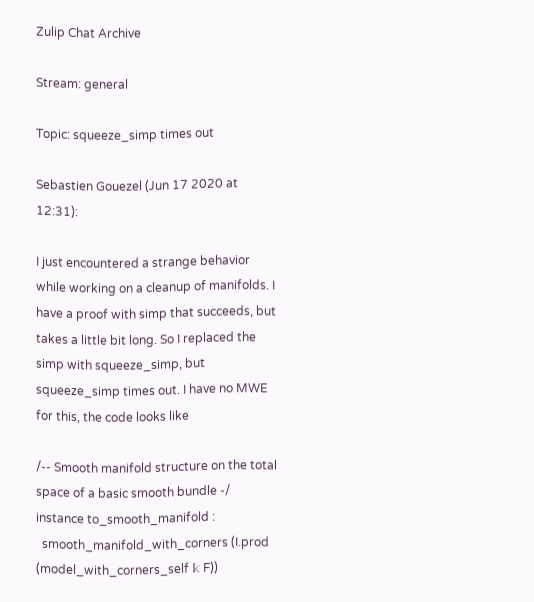Zulip Chat Archive

Stream: general

Topic: squeeze_simp times out

Sebastien Gouezel (Jun 17 2020 at 12:31):

I just encountered a strange behavior while working on a cleanup of manifolds. I have a proof with simp that succeeds, but takes a little bit long. So I replaced the simp with squeeze_simp, but squeeze_simp times out. I have no MWE for this, the code looks like

/-- Smooth manifold structure on the total space of a basic smooth bundle -/
instance to_smooth_manifold :
  smooth_manifold_with_corners (I.prod (model_with_corners_self 𝕜 F))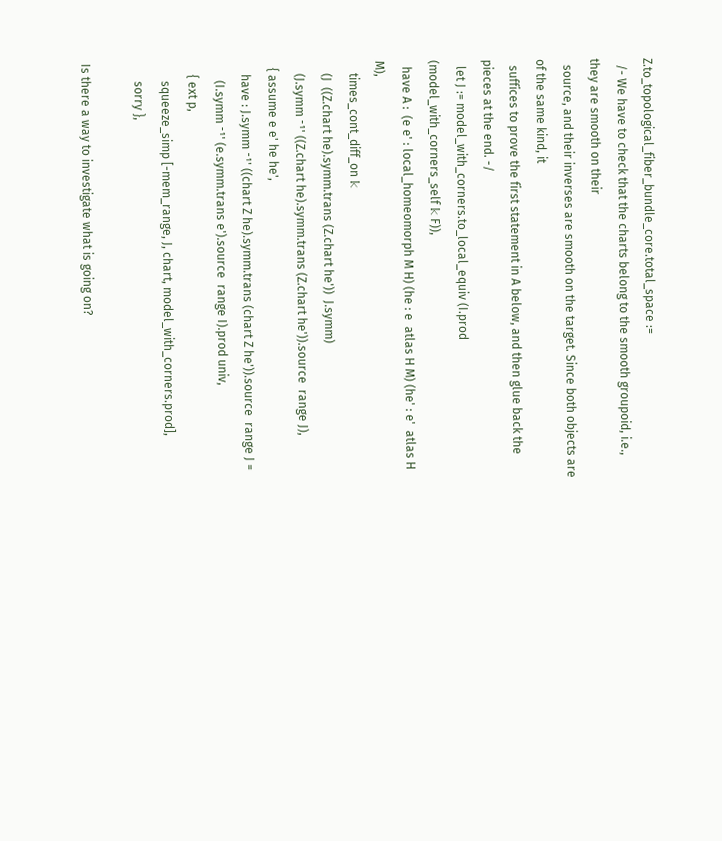Z.to_topological_fiber_bundle_core.total_space :=
  /- We have to check that the charts belong to the smooth groupoid, i.e., they are smooth on their
  source, and their inverses are smooth on the target. Since both objects are of the same kind, it
  suffices to prove the first statement in A below, and then glue back the pieces at the end. -/
  let J := model_with_corners.to_local_equiv (I.prod (model_with_corners_self 𝕜 F)),
  have A :  (e e' : local_homeomorph M H) (he : e  atlas H M) (he' : e'  atlas H M),
    times_cont_diff_on 𝕜
    (J  ((Z.chart he).symm.trans (Z.chart he'))  J.symm)
    (J.symm ⁻¹' ((Z.chart he).symm.trans (Z.chart he')).source  range J),
  { assume e e' he he',
    have : J.symm ⁻¹' ((chart Z he).symm.trans (chart Z he')).source  range J =
      (I.symm ⁻¹' (e.symm.trans e').source  range I).prod univ,
    { ext p,
      squeeze_simp [-mem_range, J, chart, model_with_corners.prod],
      sorry },

Is there a way to investigate what is going on?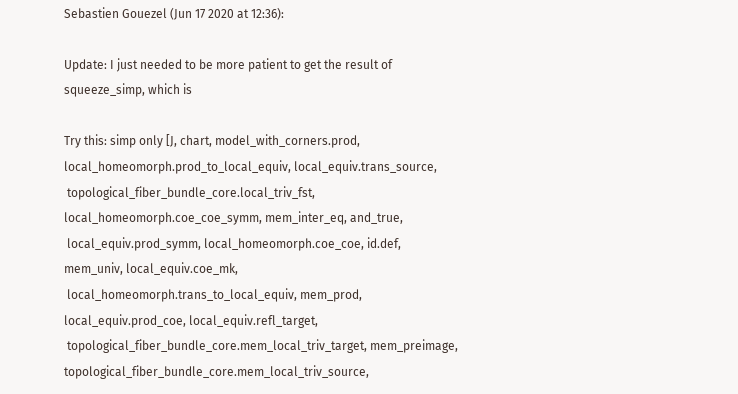Sebastien Gouezel (Jun 17 2020 at 12:36):

Update: I just needed to be more patient to get the result of squeeze_simp, which is

Try this: simp only [J, chart, model_with_corners.prod, local_homeomorph.prod_to_local_equiv, local_equiv.trans_source,
 topological_fiber_bundle_core.local_triv_fst, local_homeomorph.coe_coe_symm, mem_inter_eq, and_true,
 local_equiv.prod_symm, local_homeomorph.coe_coe, id.def, mem_univ, local_equiv.coe_mk,
 local_homeomorph.trans_to_local_equiv, mem_prod, local_equiv.prod_coe, local_equiv.refl_target,
 topological_fiber_bundle_core.mem_local_triv_target, mem_preimage, topological_fiber_bundle_core.mem_local_triv_source,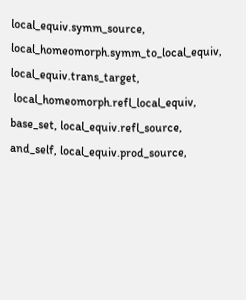local_equiv.symm_source, local_homeomorph.symm_to_local_equiv, local_equiv.trans_target,
 local_homeomorph.refl_local_equiv, base_set, local_equiv.refl_source, and_self, local_equiv.prod_source,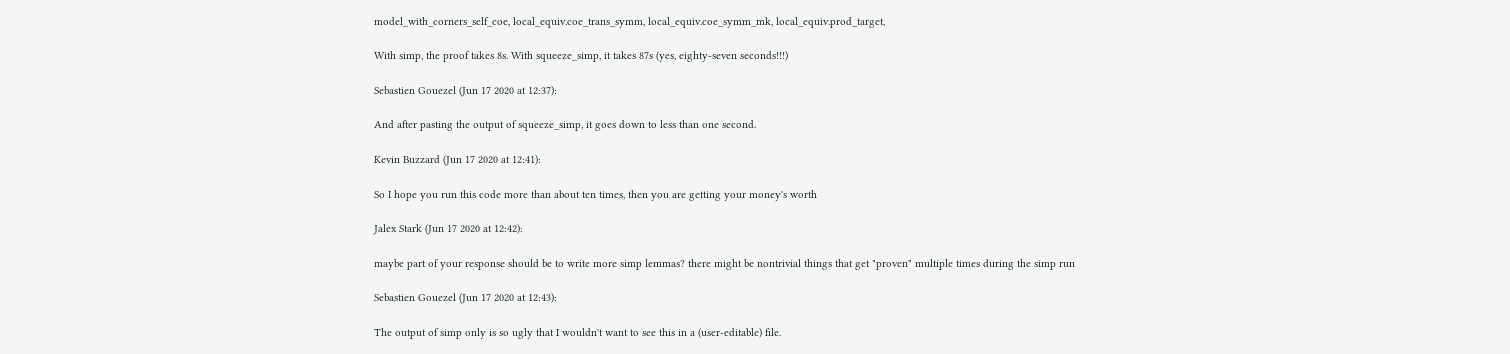model_with_corners_self_coe, local_equiv.coe_trans_symm, local_equiv.coe_symm_mk, local_equiv.prod_target,

With simp, the proof takes 8s. With squeeze_simp, it takes 87s (yes, eighty-seven seconds!!!)

Sebastien Gouezel (Jun 17 2020 at 12:37):

And after pasting the output of squeeze_simp, it goes down to less than one second.

Kevin Buzzard (Jun 17 2020 at 12:41):

So I hope you run this code more than about ten times, then you are getting your money's worth

Jalex Stark (Jun 17 2020 at 12:42):

maybe part of your response should be to write more simp lemmas? there might be nontrivial things that get "proven" multiple times during the simp run

Sebastien Gouezel (Jun 17 2020 at 12:43):

The output of simp only is so ugly that I wouldn't want to see this in a (user-editable) file.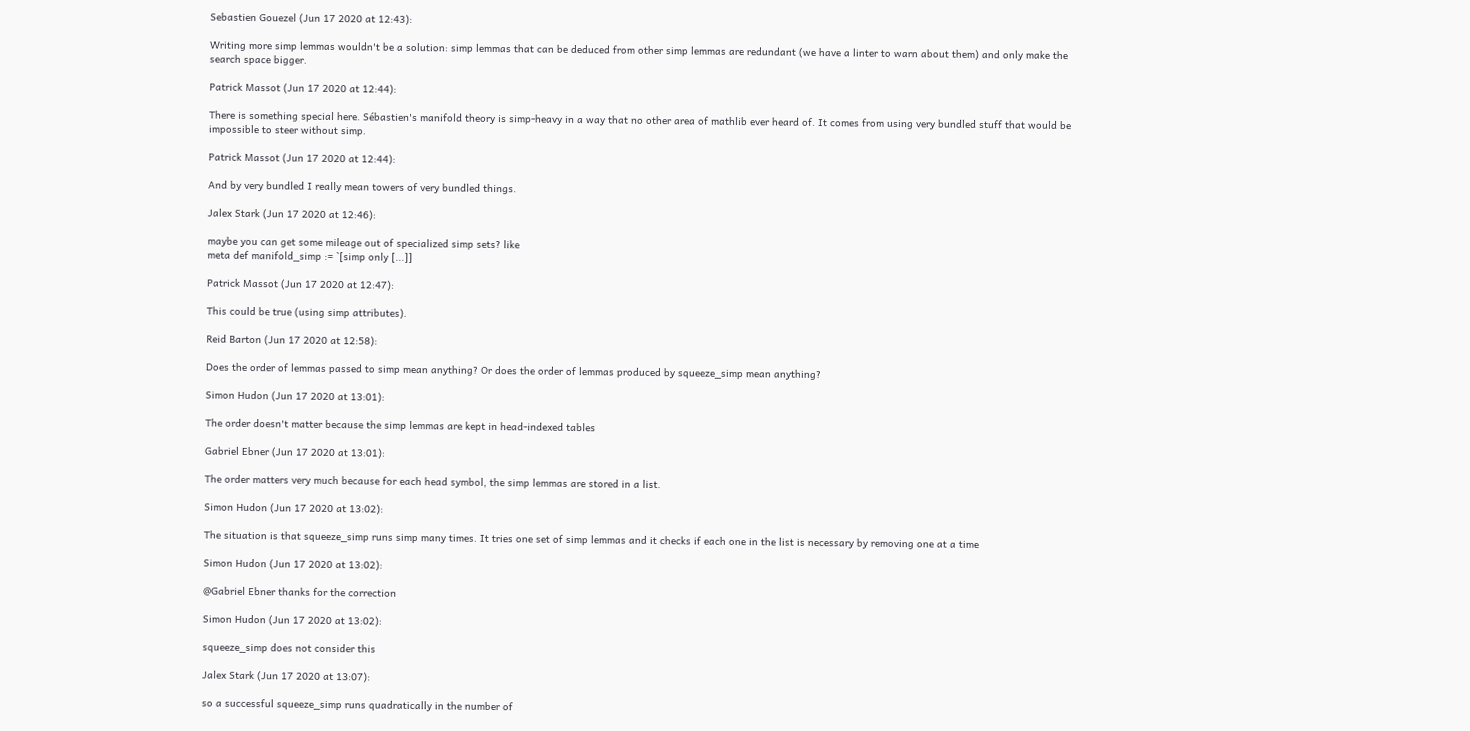Sebastien Gouezel (Jun 17 2020 at 12:43):

Writing more simp lemmas wouldn't be a solution: simp lemmas that can be deduced from other simp lemmas are redundant (we have a linter to warn about them) and only make the search space bigger.

Patrick Massot (Jun 17 2020 at 12:44):

There is something special here. Sébastien's manifold theory is simp-heavy in a way that no other area of mathlib ever heard of. It comes from using very bundled stuff that would be impossible to steer without simp.

Patrick Massot (Jun 17 2020 at 12:44):

And by very bundled I really mean towers of very bundled things.

Jalex Stark (Jun 17 2020 at 12:46):

maybe you can get some mileage out of specialized simp sets? like
meta def manifold_simp := `[simp only [...]]

Patrick Massot (Jun 17 2020 at 12:47):

This could be true (using simp attributes).

Reid Barton (Jun 17 2020 at 12:58):

Does the order of lemmas passed to simp mean anything? Or does the order of lemmas produced by squeeze_simp mean anything?

Simon Hudon (Jun 17 2020 at 13:01):

The order doesn't matter because the simp lemmas are kept in head-indexed tables

Gabriel Ebner (Jun 17 2020 at 13:01):

The order matters very much because for each head symbol, the simp lemmas are stored in a list.

Simon Hudon (Jun 17 2020 at 13:02):

The situation is that squeeze_simp runs simp many times. It tries one set of simp lemmas and it checks if each one in the list is necessary by removing one at a time

Simon Hudon (Jun 17 2020 at 13:02):

@Gabriel Ebner thanks for the correction

Simon Hudon (Jun 17 2020 at 13:02):

squeeze_simp does not consider this

Jalex Stark (Jun 17 2020 at 13:07):

so a successful squeeze_simp runs quadratically in the number of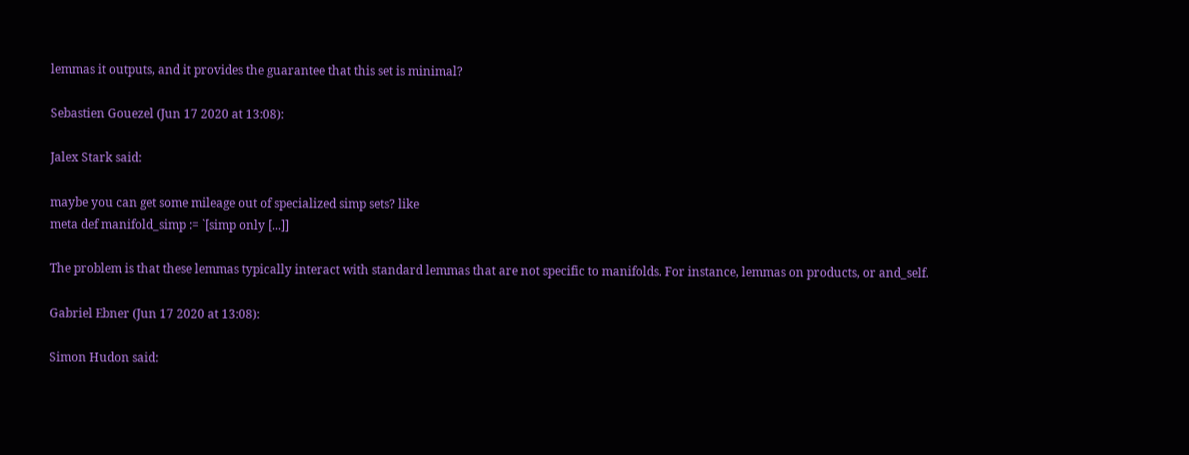lemmas it outputs, and it provides the guarantee that this set is minimal?

Sebastien Gouezel (Jun 17 2020 at 13:08):

Jalex Stark said:

maybe you can get some mileage out of specialized simp sets? like
meta def manifold_simp := `[simp only [...]]

The problem is that these lemmas typically interact with standard lemmas that are not specific to manifolds. For instance, lemmas on products, or and_self.

Gabriel Ebner (Jun 17 2020 at 13:08):

Simon Hudon said: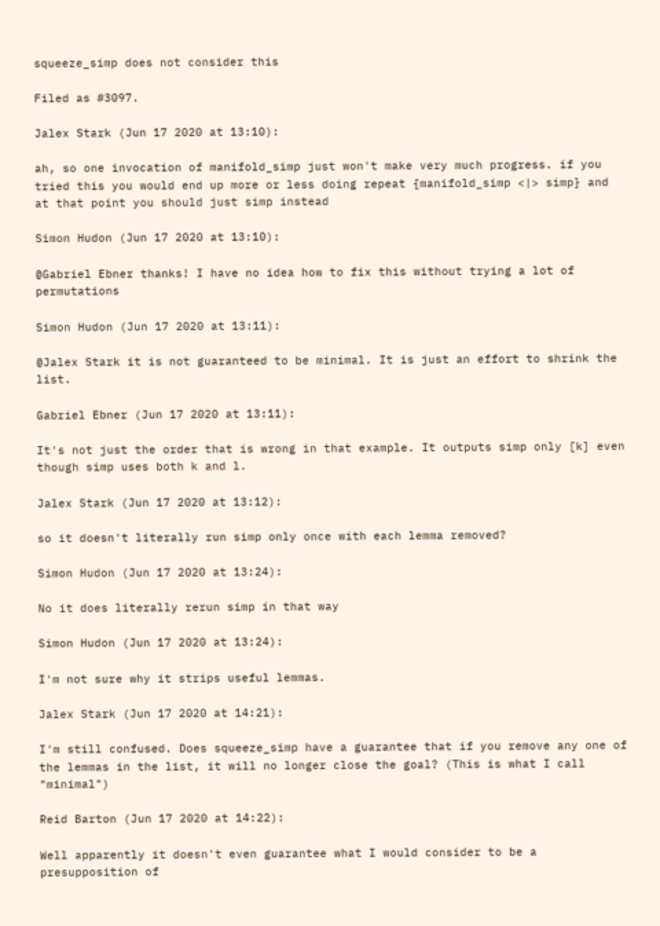squeeze_simp does not consider this

Filed as #3097.

Jalex Stark (Jun 17 2020 at 13:10):

ah, so one invocation of manifold_simp just won't make very much progress. if you tried this you would end up more or less doing repeat {manifold_simp <|> simp} and at that point you should just simp instead

Simon Hudon (Jun 17 2020 at 13:10):

@Gabriel Ebner thanks! I have no idea how to fix this without trying a lot of permutations

Simon Hudon (Jun 17 2020 at 13:11):

@Jalex Stark it is not guaranteed to be minimal. It is just an effort to shrink the list.

Gabriel Ebner (Jun 17 2020 at 13:11):

It's not just the order that is wrong in that example. It outputs simp only [k] even though simp uses both k and l.

Jalex Stark (Jun 17 2020 at 13:12):

so it doesn't literally run simp only once with each lemma removed?

Simon Hudon (Jun 17 2020 at 13:24):

No it does literally rerun simp in that way

Simon Hudon (Jun 17 2020 at 13:24):

I'm not sure why it strips useful lemmas.

Jalex Stark (Jun 17 2020 at 14:21):

I'm still confused. Does squeeze_simp have a guarantee that if you remove any one of the lemmas in the list, it will no longer close the goal? (This is what I call "minimal")

Reid Barton (Jun 17 2020 at 14:22):

Well apparently it doesn't even guarantee what I would consider to be a presupposition of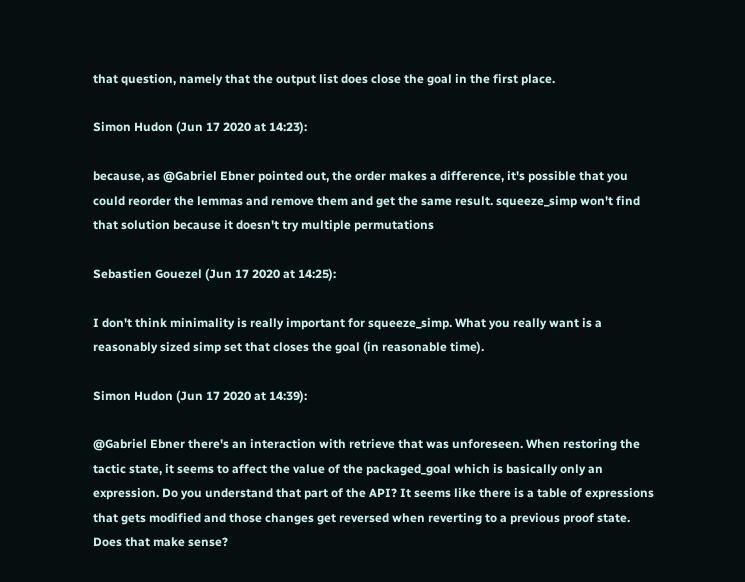that question, namely that the output list does close the goal in the first place.

Simon Hudon (Jun 17 2020 at 14:23):

because, as @Gabriel Ebner pointed out, the order makes a difference, it's possible that you could reorder the lemmas and remove them and get the same result. squeeze_simp won't find that solution because it doesn't try multiple permutations

Sebastien Gouezel (Jun 17 2020 at 14:25):

I don't think minimality is really important for squeeze_simp. What you really want is a reasonably sized simp set that closes the goal (in reasonable time).

Simon Hudon (Jun 17 2020 at 14:39):

@Gabriel Ebner there's an interaction with retrieve that was unforeseen. When restoring the tactic state, it seems to affect the value of the packaged_goal which is basically only an expression. Do you understand that part of the API? It seems like there is a table of expressions that gets modified and those changes get reversed when reverting to a previous proof state. Does that make sense?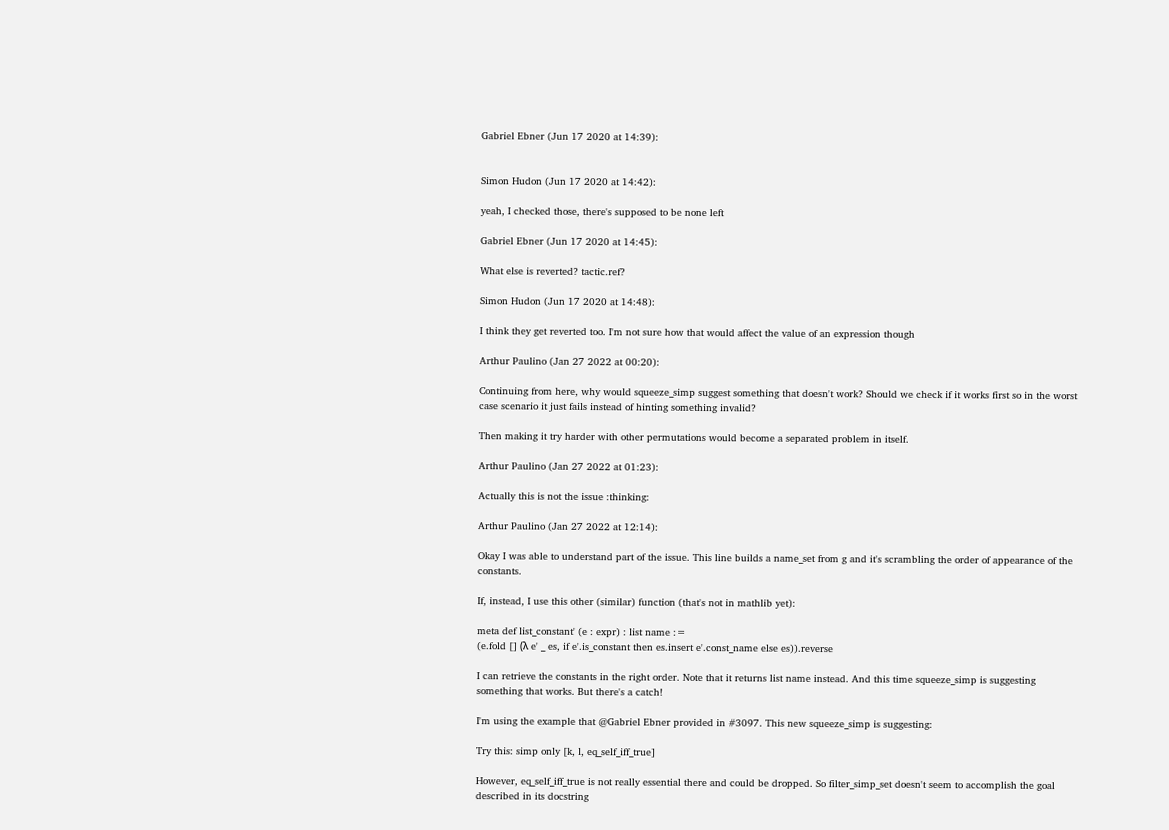Gabriel Ebner (Jun 17 2020 at 14:39):


Simon Hudon (Jun 17 2020 at 14:42):

yeah, I checked those, there's supposed to be none left

Gabriel Ebner (Jun 17 2020 at 14:45):

What else is reverted? tactic.ref?

Simon Hudon (Jun 17 2020 at 14:48):

I think they get reverted too. I'm not sure how that would affect the value of an expression though

Arthur Paulino (Jan 27 2022 at 00:20):

Continuing from here, why would squeeze_simp suggest something that doesn't work? Should we check if it works first so in the worst case scenario it just fails instead of hinting something invalid?

Then making it try harder with other permutations would become a separated problem in itself.

Arthur Paulino (Jan 27 2022 at 01:23):

Actually this is not the issue :thinking:

Arthur Paulino (Jan 27 2022 at 12:14):

Okay I was able to understand part of the issue. This line builds a name_set from g and it's scrambling the order of appearance of the constants.

If, instead, I use this other (similar) function (that's not in mathlib yet):

meta def list_constant' (e : expr) : list name :=
(e.fold [] (λ e' _ es, if e'.is_constant then es.insert e'.const_name else es)).reverse

I can retrieve the constants in the right order. Note that it returns list name instead. And this time squeeze_simp is suggesting something that works. But there's a catch!

I'm using the example that @Gabriel Ebner provided in #3097. This new squeeze_simp is suggesting:

Try this: simp only [k, l, eq_self_iff_true]

However, eq_self_iff_true is not really essential there and could be dropped. So filter_simp_set doesn't seem to accomplish the goal described in its docstring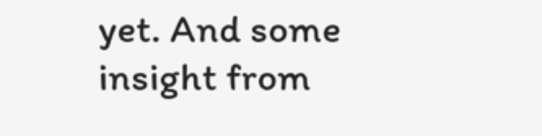yet. And some insight from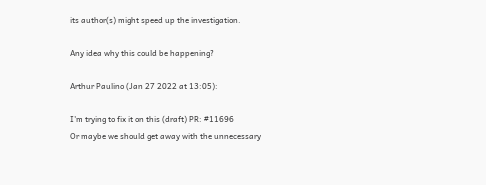its author(s) might speed up the investigation.

Any idea why this could be happening?

Arthur Paulino (Jan 27 2022 at 13:05):

I'm trying to fix it on this (draft) PR: #11696
Or maybe we should get away with the unnecessary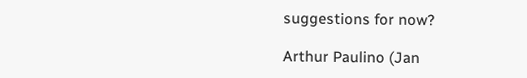suggestions for now?

Arthur Paulino (Jan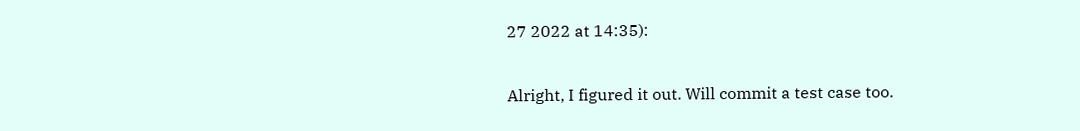27 2022 at 14:35):

Alright, I figured it out. Will commit a test case too.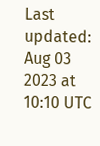Last updated: Aug 03 2023 at 10:10 UTC